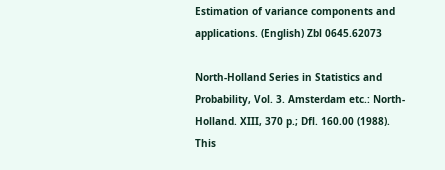Estimation of variance components and applications. (English) Zbl 0645.62073

North-Holland Series in Statistics and Probability, Vol. 3. Amsterdam etc.: North-Holland. XIII, 370 p.; Dfl. 160.00 (1988).
This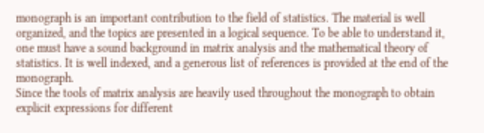monograph is an important contribution to the field of statistics. The material is well organized, and the topics are presented in a logical sequence. To be able to understand it, one must have a sound background in matrix analysis and the mathematical theory of statistics. It is well indexed, and a generous list of references is provided at the end of the monograph.
Since the tools of matrix analysis are heavily used throughout the monograph to obtain explicit expressions for different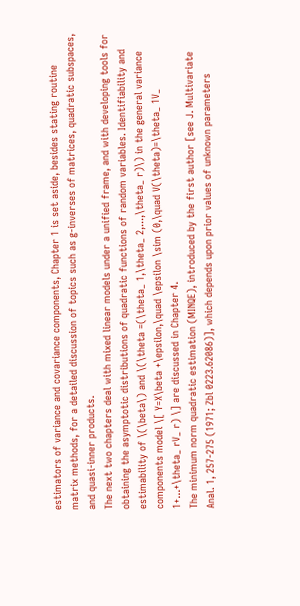estimators of variance and covariance components, Chapter 1 is set aside, besides stating routine matrix methods, for a detailed discussion of topics such as g-inverses of matrices, quadratic subspaces, and quasi-inner products.
The next two chapters deal with mixed linear models under a unified frame, and with developing tools for obtaining the asymptotic distributions of quadratic functions of random variables. Identifiability and estimability of \(\beta\) and \(\theta =(\theta_ 1,\theta_ 2,...,\theta_ r)\) in the general variance components model \[ Y=X\beta +\epsilon,\quad \epsilon \sim (0,\quad V(\theta)=\theta_ 1V_ 1+...+\theta_ rV_ r) \] are discussed in Chapter 4.
The minimum norm quadratic estimation (MINQE), introduced by the first author [see J. Multivariate Anal. 1, 257-275 (1971; Zbl 0223.62086)], which depends upon prior values of unknown parameters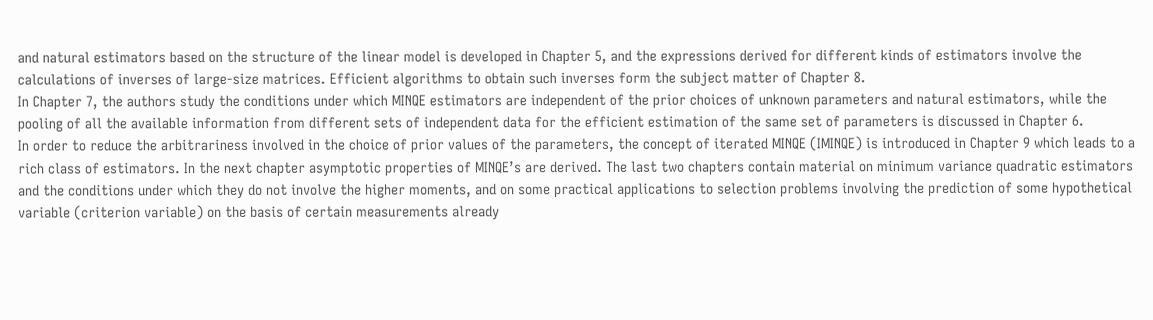and natural estimators based on the structure of the linear model is developed in Chapter 5, and the expressions derived for different kinds of estimators involve the calculations of inverses of large-size matrices. Efficient algorithms to obtain such inverses form the subject matter of Chapter 8.
In Chapter 7, the authors study the conditions under which MINQE estimators are independent of the prior choices of unknown parameters and natural estimators, while the pooling of all the available information from different sets of independent data for the efficient estimation of the same set of parameters is discussed in Chapter 6.
In order to reduce the arbitrariness involved in the choice of prior values of the parameters, the concept of iterated MINQE (IMINQE) is introduced in Chapter 9 which leads to a rich class of estimators. In the next chapter asymptotic properties of MINQE’s are derived. The last two chapters contain material on minimum variance quadratic estimators and the conditions under which they do not involve the higher moments, and on some practical applications to selection problems involving the prediction of some hypothetical variable (criterion variable) on the basis of certain measurements already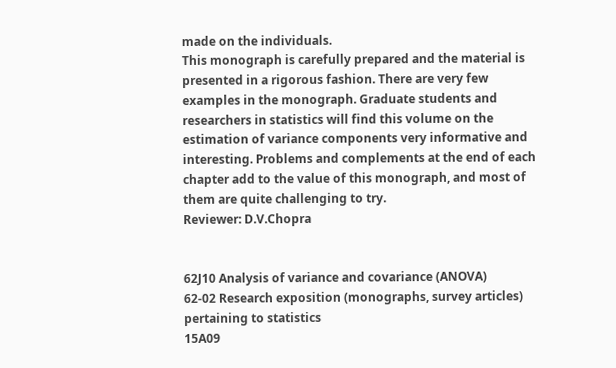made on the individuals.
This monograph is carefully prepared and the material is presented in a rigorous fashion. There are very few examples in the monograph. Graduate students and researchers in statistics will find this volume on the estimation of variance components very informative and interesting. Problems and complements at the end of each chapter add to the value of this monograph, and most of them are quite challenging to try.
Reviewer: D.V.Chopra


62J10 Analysis of variance and covariance (ANOVA)
62-02 Research exposition (monographs, survey articles) pertaining to statistics
15A09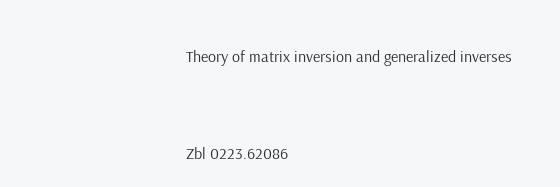Theory of matrix inversion and generalized inverses


Zbl 0223.62086